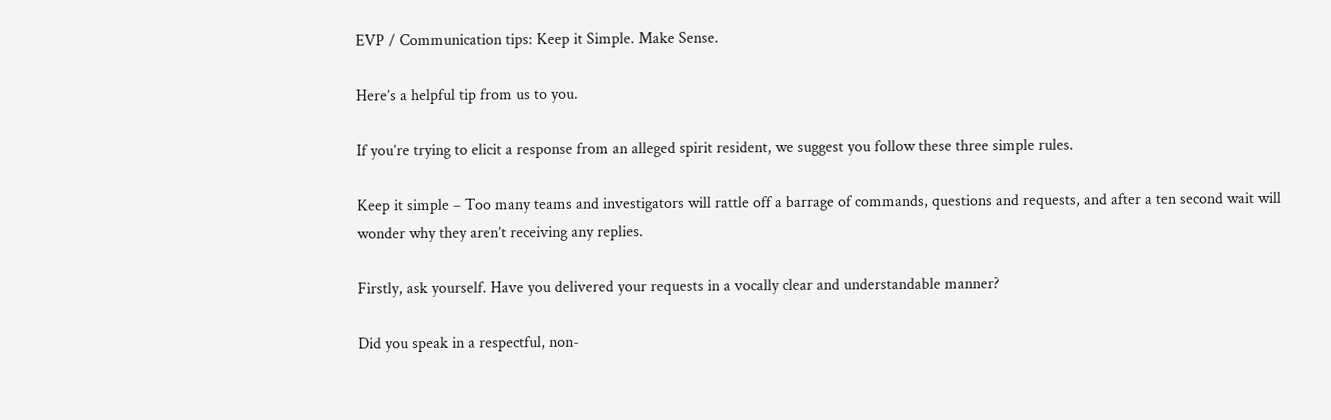EVP / Communication tips: Keep it Simple. Make Sense.

Here’s a helpful tip from us to you.

If you’re trying to elicit a response from an alleged spirit resident, we suggest you follow these three simple rules.

Keep it simple – Too many teams and investigators will rattle off a barrage of commands, questions and requests, and after a ten second wait will wonder why they aren’t receiving any replies.

Firstly, ask yourself. Have you delivered your requests in a vocally clear and understandable manner?

Did you speak in a respectful, non-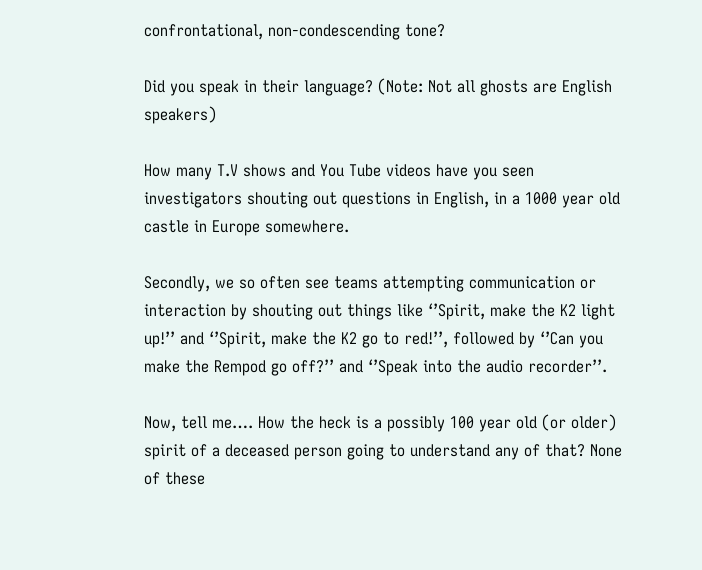confrontational, non-condescending tone?

Did you speak in their language? (Note: Not all ghosts are English speakers)

How many T.V shows and You Tube videos have you seen investigators shouting out questions in English, in a 1000 year old castle in Europe somewhere.

Secondly, we so often see teams attempting communication or interaction by shouting out things like ‘’Spirit, make the K2 light up!’’ and ‘’Spirit, make the K2 go to red!’’, followed by ‘’Can you make the Rempod go off?’’ and ‘’Speak into the audio recorder’’.

Now, tell me…. How the heck is a possibly 100 year old (or older) spirit of a deceased person going to understand any of that? None of these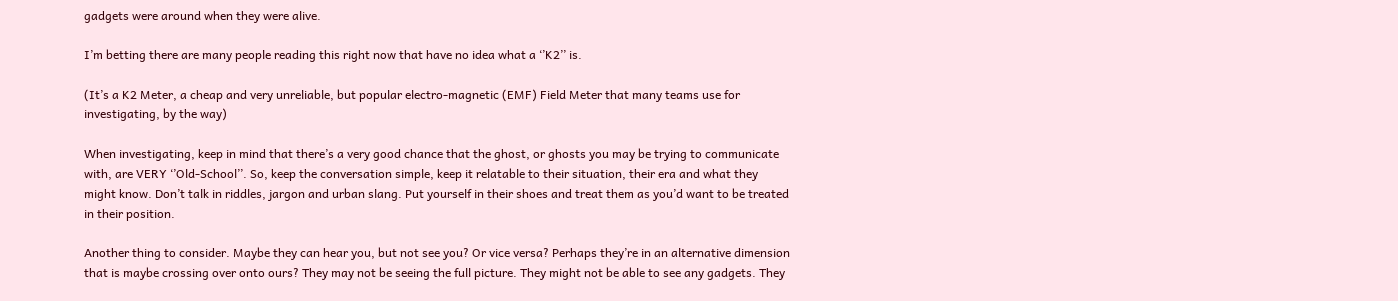gadgets were around when they were alive.

I’m betting there are many people reading this right now that have no idea what a ‘’K2’’ is.

(It’s a K2 Meter, a cheap and very unreliable, but popular electro-magnetic (EMF) Field Meter that many teams use for investigating, by the way)

When investigating, keep in mind that there’s a very good chance that the ghost, or ghosts you may be trying to communicate with, are VERY ‘’Old-School’’. So, keep the conversation simple, keep it relatable to their situation, their era and what they might know. Don’t talk in riddles, jargon and urban slang. Put yourself in their shoes and treat them as you’d want to be treated in their position.

Another thing to consider. Maybe they can hear you, but not see you? Or vice versa? Perhaps they’re in an alternative dimension that is maybe crossing over onto ours? They may not be seeing the full picture. They might not be able to see any gadgets. They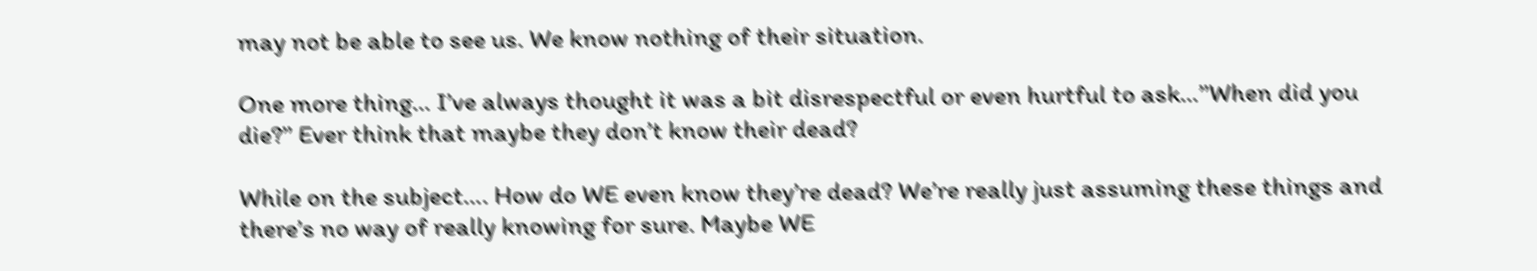may not be able to see us. We know nothing of their situation.

One more thing… I’ve always thought it was a bit disrespectful or even hurtful to ask…’’When did you die?’’ Ever think that maybe they don’t know their dead?

While on the subject…. How do WE even know they’re dead? We’re really just assuming these things and there’s no way of really knowing for sure. Maybe WE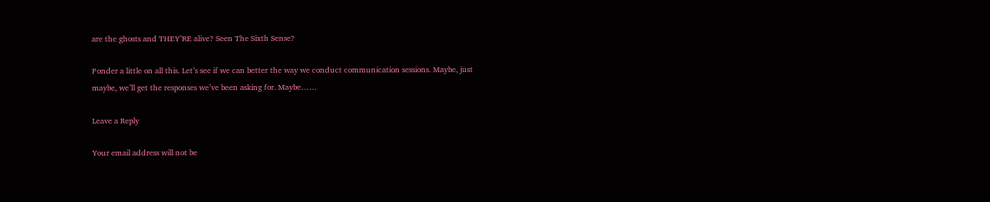are the ghosts and THEY’RE alive? Seen The Sixth Sense?

Ponder a little on all this. Let’s see if we can better the way we conduct communication sessions. Maybe, just maybe, we’ll get the responses we’ve been asking for. Maybe……

Leave a Reply

Your email address will not be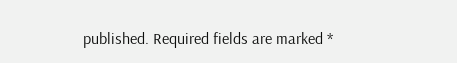published. Required fields are marked *